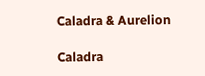Caladra & Aurelion

Caladra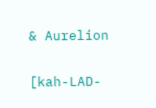& Aurelion

[kah-LAD-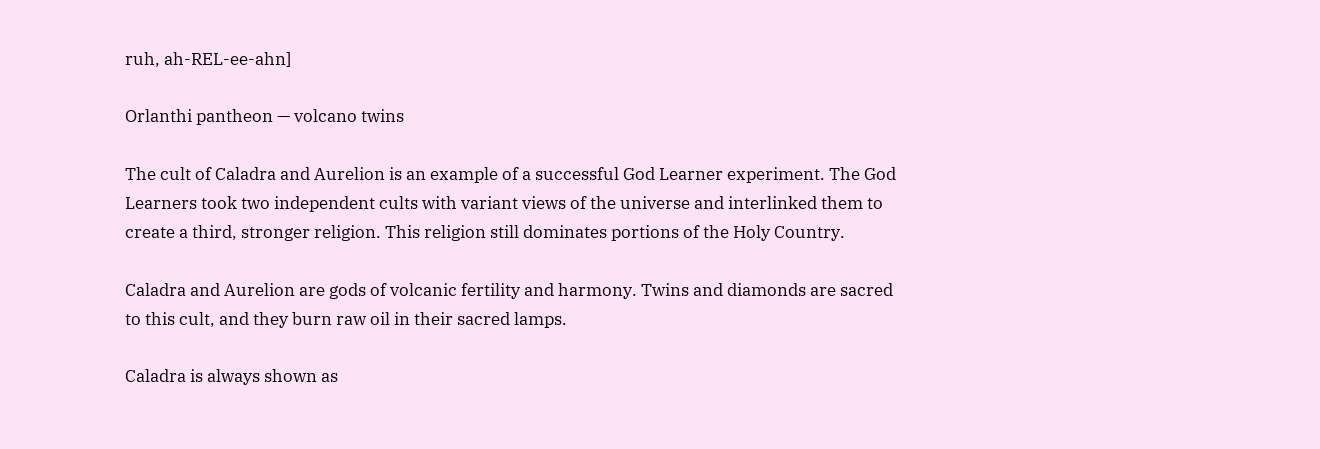ruh, ah-REL-ee-ahn]

Orlanthi pantheon — volcano twins

The cult of Caladra and Aurelion is an example of a successful God Learner experiment. The God Learners took two independent cults with variant views of the universe and interlinked them to create a third, stronger religion. This religion still dominates portions of the Holy Country.

Caladra and Aurelion are gods of volcanic fertility and harmony. Twins and diamonds are sacred to this cult, and they burn raw oil in their sacred lamps.

Caladra is always shown as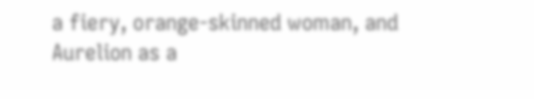a fiery, orange-skinned woman, and Aurelion as a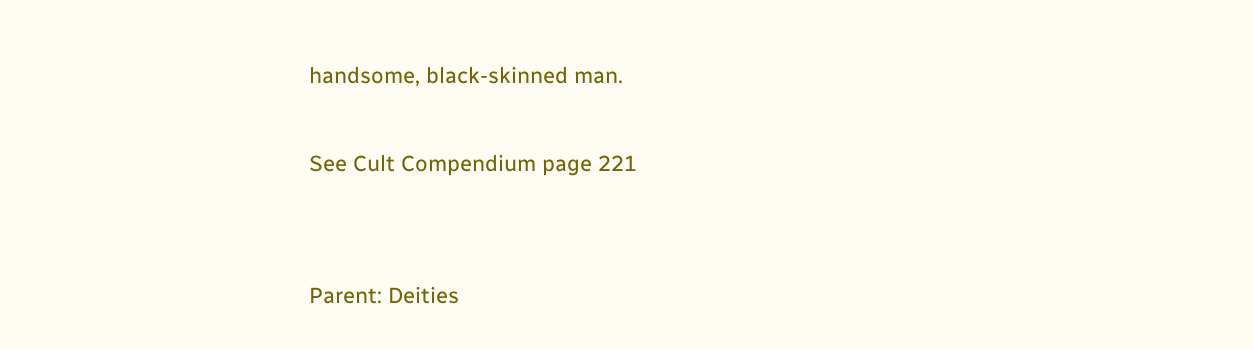handsome, black-skinned man.

See Cult Compendium page 221


Parent: Deities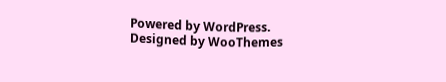Powered by WordPress. Designed by WooThemes